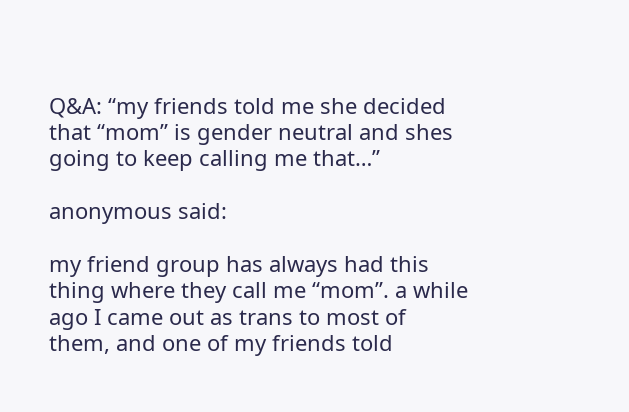Q&A: “my friends told me she decided that “mom” is gender neutral and shes going to keep calling me that…”

anonymous said:

my friend group has always had this thing where they call me “mom”. a while ago I came out as trans to most of them, and one of my friends told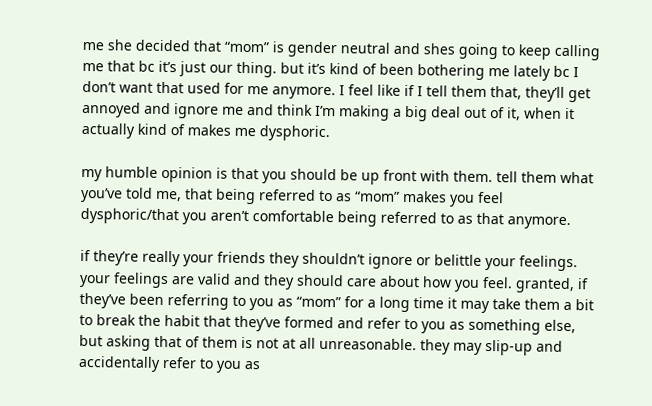me she decided that “mom” is gender neutral and shes going to keep calling me that bc it’s just our thing. but it’s kind of been bothering me lately bc I don’t want that used for me anymore. I feel like if I tell them that, they’ll get annoyed and ignore me and think I’m making a big deal out of it, when it actually kind of makes me dysphoric.

my humble opinion is that you should be up front with them. tell them what you’ve told me, that being referred to as “mom” makes you feel dysphoric/that you aren’t comfortable being referred to as that anymore.

if they’re really your friends they shouldn’t ignore or belittle your feelings. your feelings are valid and they should care about how you feel. granted, if they’ve been referring to you as “mom” for a long time it may take them a bit to break the habit that they’ve formed and refer to you as something else, but asking that of them is not at all unreasonable. they may slip-up and accidentally refer to you as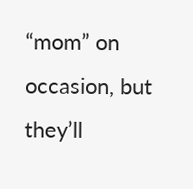“mom” on occasion, but they’ll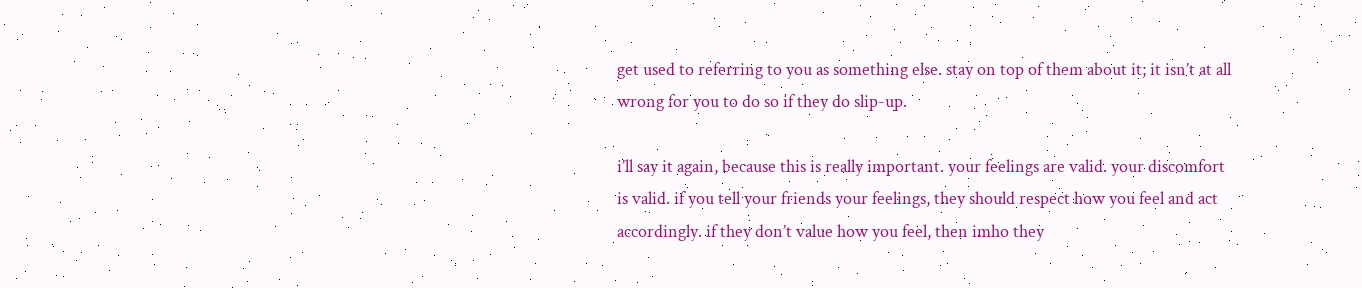get used to referring to you as something else. stay on top of them about it; it isn’t at all wrong for you to do so if they do slip-up.

i’ll say it again, because this is really important. your feelings are valid. your discomfort is valid. if you tell your friends your feelings, they should respect how you feel and act accordingly. if they don’t value how you feel, then imho they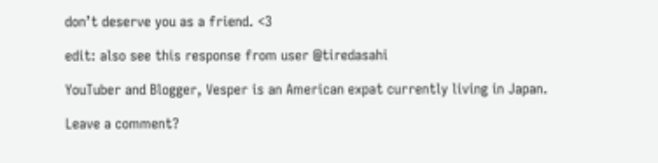don’t deserve you as a friend. <3

edit: also see this response from user @tiredasahi

YouTuber and Blogger, Vesper is an American expat currently living in Japan.

Leave a comment?